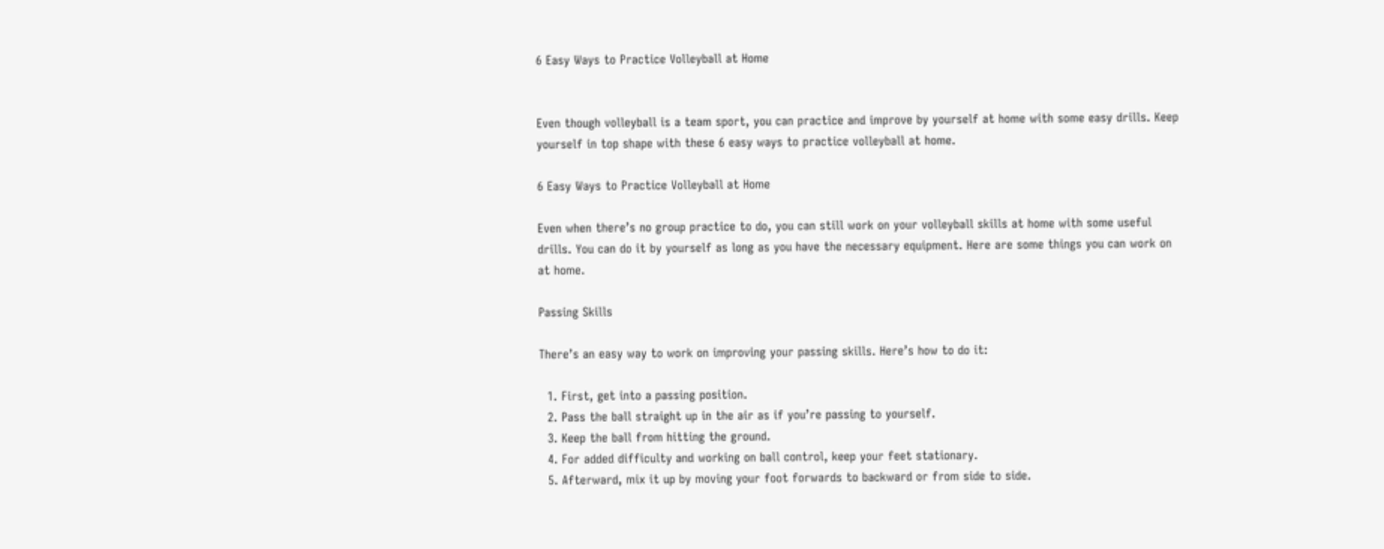6 Easy Ways to Practice Volleyball at Home


Even though volleyball is a team sport, you can practice and improve by yourself at home with some easy drills. Keep yourself in top shape with these 6 easy ways to practice volleyball at home.

6 Easy Ways to Practice Volleyball at Home

Even when there’s no group practice to do, you can still work on your volleyball skills at home with some useful drills. You can do it by yourself as long as you have the necessary equipment. Here are some things you can work on at home.

Passing Skills

There’s an easy way to work on improving your passing skills. Here’s how to do it:

  1. First, get into a passing position.
  2. Pass the ball straight up in the air as if you’re passing to yourself.
  3. Keep the ball from hitting the ground.
  4. For added difficulty and working on ball control, keep your feet stationary.
  5. Afterward, mix it up by moving your foot forwards to backward or from side to side.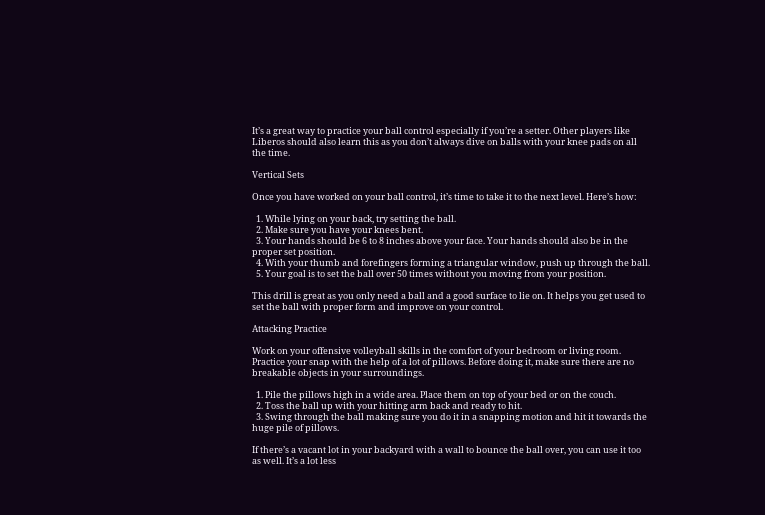It’s a great way to practice your ball control especially if you’re a setter. Other players like Liberos should also learn this as you don’t always dive on balls with your knee pads on all the time.

Vertical Sets

Once you have worked on your ball control, it’s time to take it to the next level. Here’s how:

  1. While lying on your back, try setting the ball.
  2. Make sure you have your knees bent.
  3. Your hands should be 6 to 8 inches above your face. Your hands should also be in the proper set position.
  4. With your thumb and forefingers forming a triangular window, push up through the ball.
  5. Your goal is to set the ball over 50 times without you moving from your position.

This drill is great as you only need a ball and a good surface to lie on. It helps you get used to set the ball with proper form and improve on your control.

Attacking Practice

Work on your offensive volleyball skills in the comfort of your bedroom or living room. Practice your snap with the help of a lot of pillows. Before doing it, make sure there are no breakable objects in your surroundings.

  1. Pile the pillows high in a wide area. Place them on top of your bed or on the couch.
  2. Toss the ball up with your hitting arm back and ready to hit.
  3. Swing through the ball making sure you do it in a snapping motion and hit it towards the huge pile of pillows.

If there’s a vacant lot in your backyard with a wall to bounce the ball over, you can use it too as well. It’s a lot less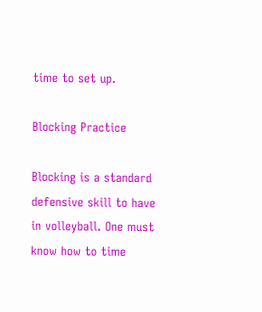time to set up.

Blocking Practice

Blocking is a standard defensive skill to have in volleyball. One must know how to time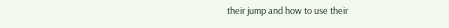their jump and how to use their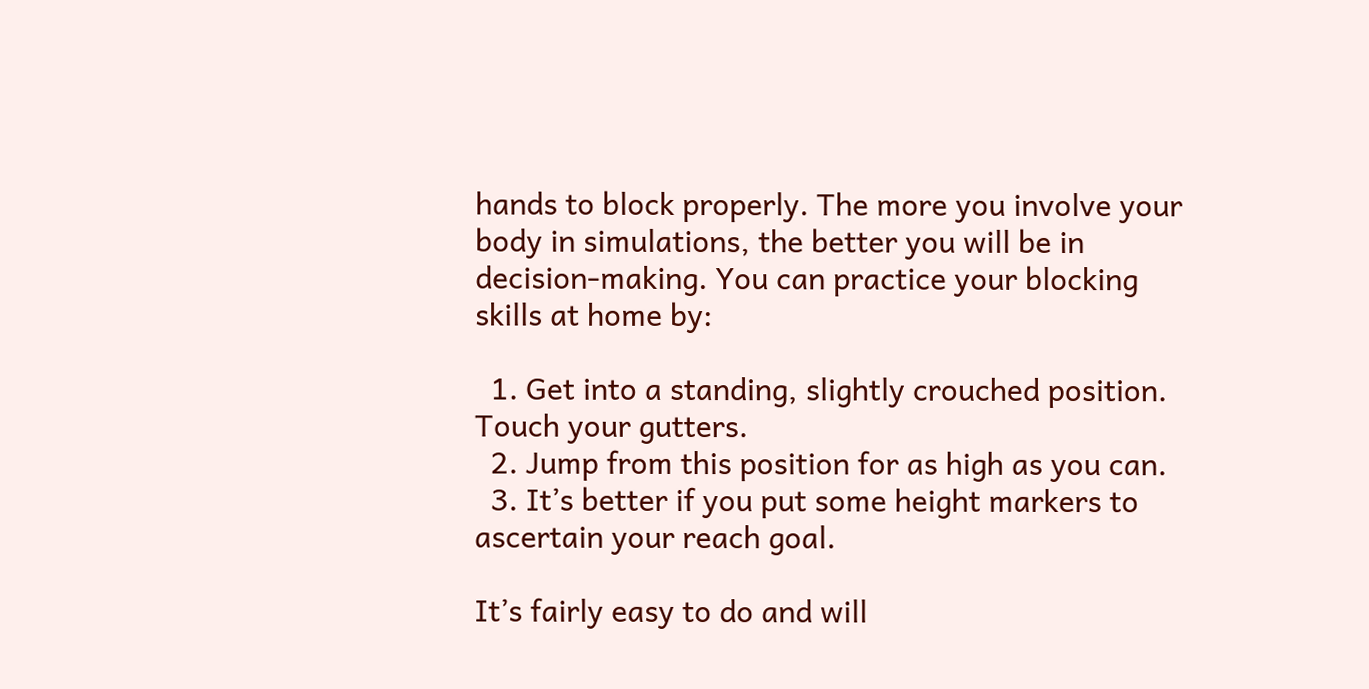hands to block properly. The more you involve your body in simulations, the better you will be in decision-making. You can practice your blocking skills at home by:

  1. Get into a standing, slightly crouched position. Touch your gutters.
  2. Jump from this position for as high as you can.
  3. It’s better if you put some height markers to ascertain your reach goal.

It’s fairly easy to do and will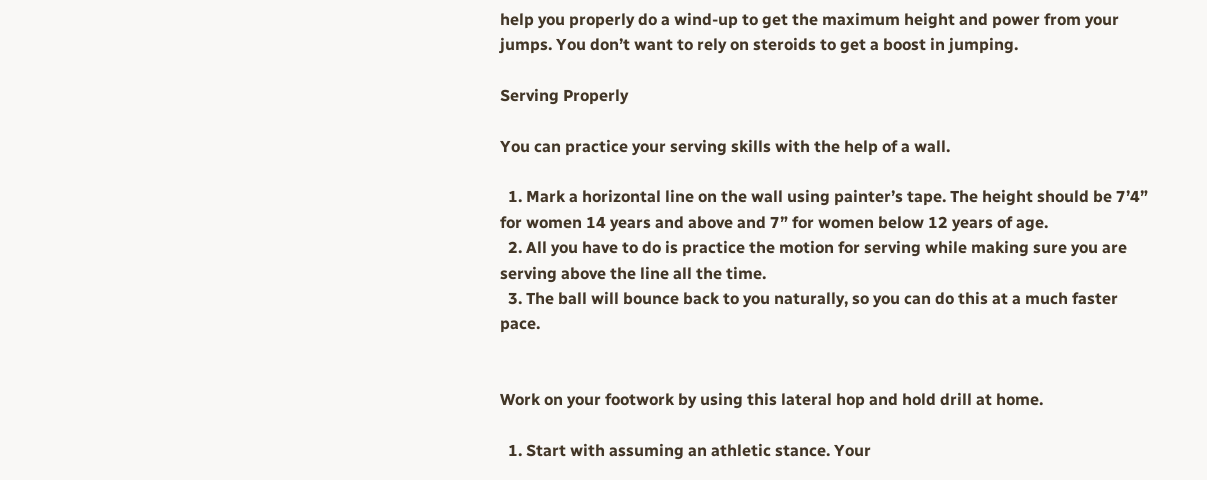help you properly do a wind-up to get the maximum height and power from your jumps. You don’t want to rely on steroids to get a boost in jumping.

Serving Properly

You can practice your serving skills with the help of a wall.

  1. Mark a horizontal line on the wall using painter’s tape. The height should be 7’4” for women 14 years and above and 7” for women below 12 years of age.
  2. All you have to do is practice the motion for serving while making sure you are serving above the line all the time.
  3. The ball will bounce back to you naturally, so you can do this at a much faster pace.


Work on your footwork by using this lateral hop and hold drill at home.

  1. Start with assuming an athletic stance. Your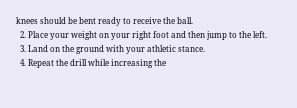knees should be bent ready to receive the ball.
  2. Place your weight on your right foot and then jump to the left.
  3. Land on the ground with your athletic stance.
  4. Repeat the drill while increasing the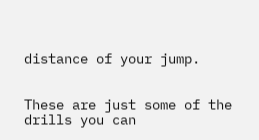distance of your jump.


These are just some of the drills you can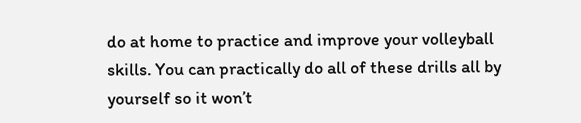do at home to practice and improve your volleyball skills. You can practically do all of these drills all by yourself so it won’t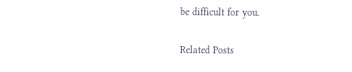be difficult for you.

Related Posts